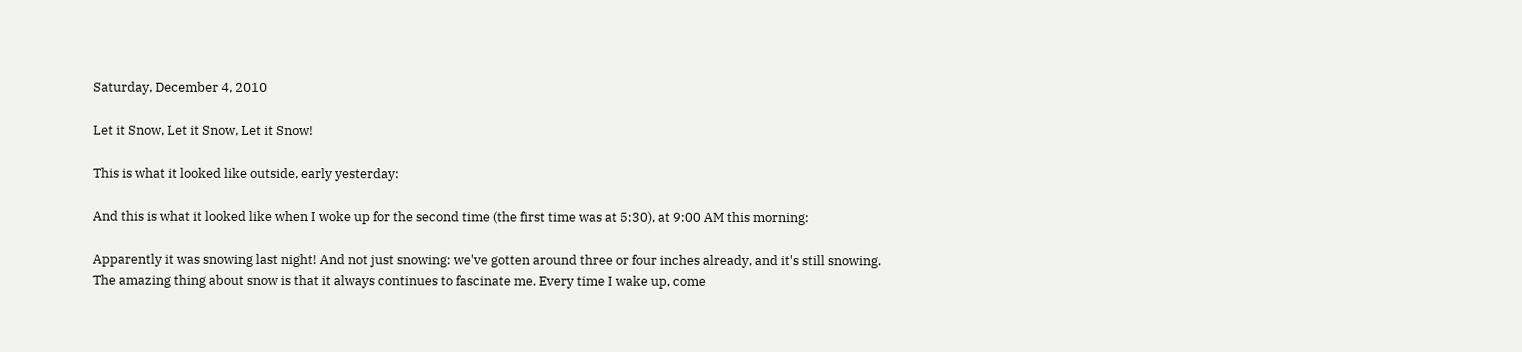Saturday, December 4, 2010

Let it Snow, Let it Snow, Let it Snow!

This is what it looked like outside, early yesterday:

And this is what it looked like when I woke up for the second time (the first time was at 5:30), at 9:00 AM this morning:

Apparently it was snowing last night! And not just snowing: we've gotten around three or four inches already, and it's still snowing.
The amazing thing about snow is that it always continues to fascinate me. Every time I wake up, come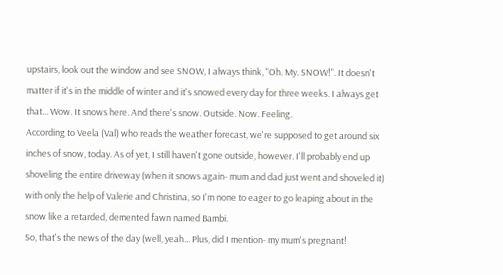upstairs, look out the window and see SNOW, I always think, "Oh. My. SNOW!". It doesn't matter if it's in the middle of winter and it's snowed every day for three weeks. I always get that... Wow. It snows here. And there's snow. Outside. Now. Feeling.
According to Veela (Val) who reads the weather forecast, we're supposed to get around six inches of snow, today. As of yet, I still haven't gone outside, however. I'll probably end up shoveling the entire driveway (when it snows again- mum and dad just went and shoveled it) with only the help of Valerie and Christina, so I'm none to eager to go leaping about in the snow like a retarded, demented fawn named Bambi.
So, that's the news of the day (well, yeah... Plus, did I mention- my mum's pregnant!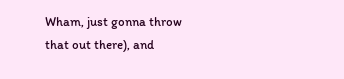Wham, just gonna throw that out there), and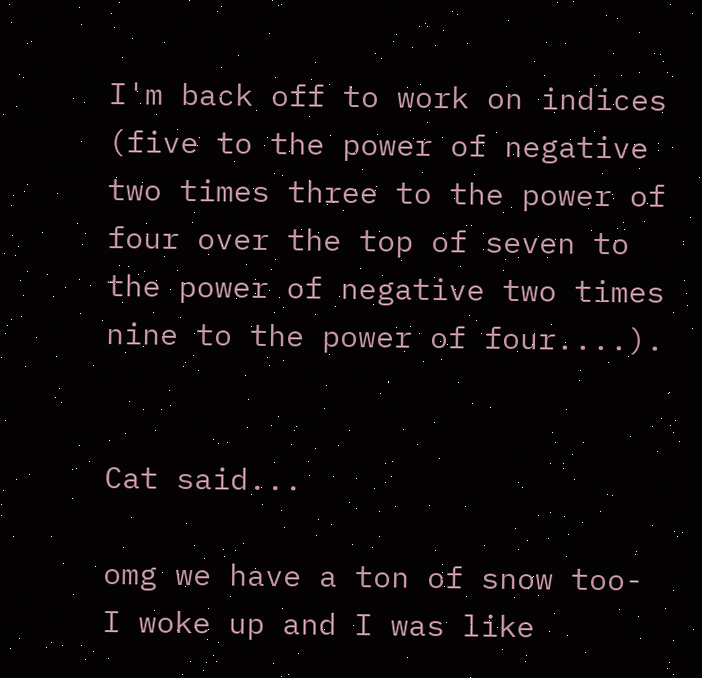I'm back off to work on indices (five to the power of negative two times three to the power of four over the top of seven to the power of negative two times nine to the power of four....).


Cat said...

omg we have a ton of snow too- I woke up and I was like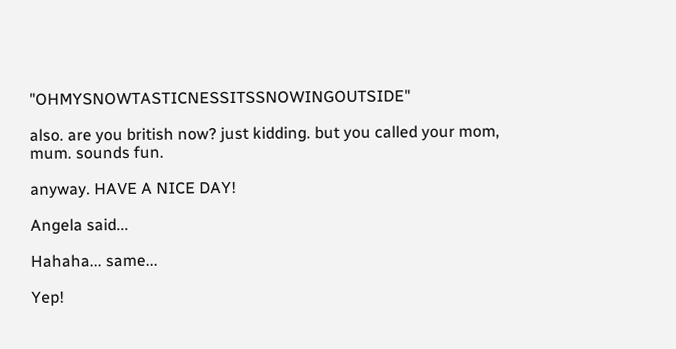"OHMYSNOWTASTICNESSITSSNOWINGOUTSIDE"

also. are you british now? just kidding. but you called your mom, mum. sounds fun.

anyway. HAVE A NICE DAY!

Angela said...

Hahaha... same...

Yep!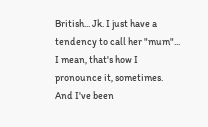British... Jk. I just have a tendency to call her "mum"... I mean, that's how I pronounce it, sometimes. And I've been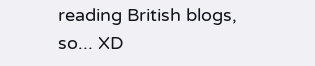reading British blogs, so... XD